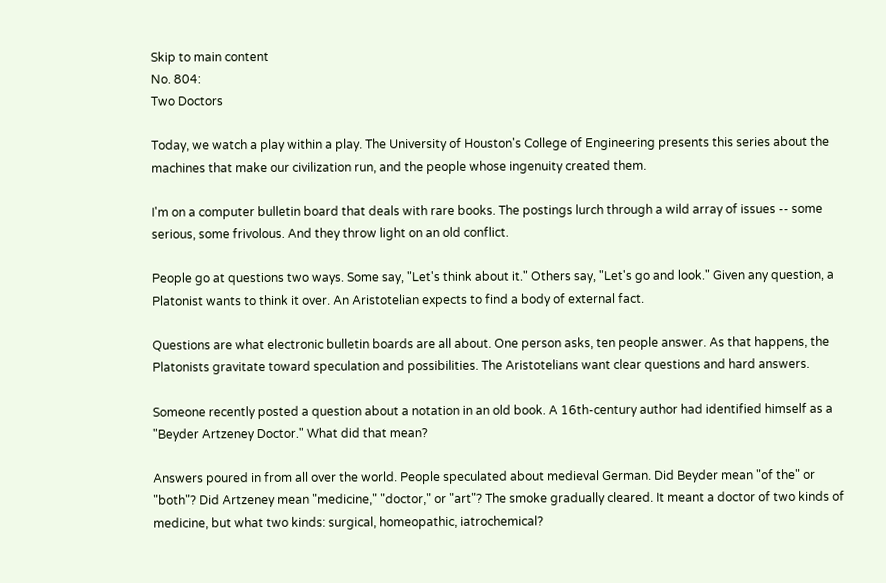Skip to main content
No. 804:
Two Doctors

Today, we watch a play within a play. The University of Houston's College of Engineering presents this series about the machines that make our civilization run, and the people whose ingenuity created them.

I'm on a computer bulletin board that deals with rare books. The postings lurch through a wild array of issues -- some serious, some frivolous. And they throw light on an old conflict.

People go at questions two ways. Some say, "Let's think about it." Others say, "Let's go and look." Given any question, a Platonist wants to think it over. An Aristotelian expects to find a body of external fact.

Questions are what electronic bulletin boards are all about. One person asks, ten people answer. As that happens, the Platonists gravitate toward speculation and possibilities. The Aristotelians want clear questions and hard answers.

Someone recently posted a question about a notation in an old book. A 16th-century author had identified himself as a "Beyder Artzeney Doctor." What did that mean?

Answers poured in from all over the world. People speculated about medieval German. Did Beyder mean "of the" or "both"? Did Artzeney mean "medicine," "doctor," or "art"? The smoke gradually cleared. It meant a doctor of two kinds of medicine, but what two kinds: surgical, homeopathic, iatrochemical?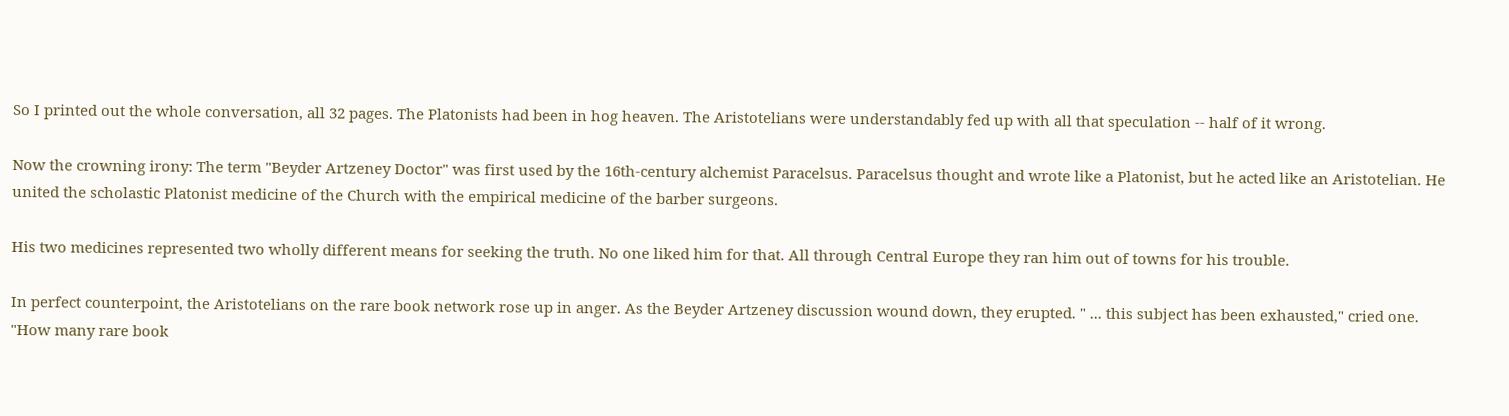So I printed out the whole conversation, all 32 pages. The Platonists had been in hog heaven. The Aristotelians were understandably fed up with all that speculation -- half of it wrong.

Now the crowning irony: The term "Beyder Artzeney Doctor" was first used by the 16th-century alchemist Paracelsus. Paracelsus thought and wrote like a Platonist, but he acted like an Aristotelian. He united the scholastic Platonist medicine of the Church with the empirical medicine of the barber surgeons.

His two medicines represented two wholly different means for seeking the truth. No one liked him for that. All through Central Europe they ran him out of towns for his trouble.

In perfect counterpoint, the Aristotelians on the rare book network rose up in anger. As the Beyder Artzeney discussion wound down, they erupted. " ... this subject has been exhausted," cried one. "How many rare book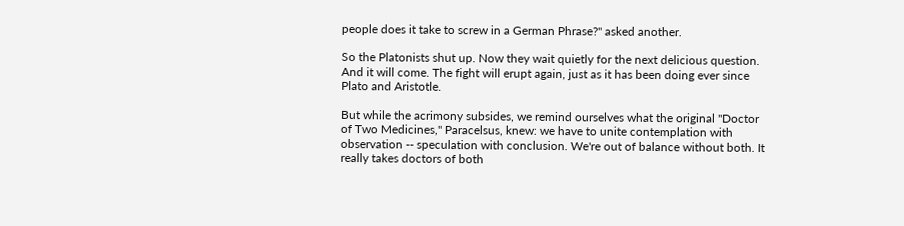people does it take to screw in a German Phrase?" asked another.

So the Platonists shut up. Now they wait quietly for the next delicious question. And it will come. The fight will erupt again, just as it has been doing ever since Plato and Aristotle.

But while the acrimony subsides, we remind ourselves what the original "Doctor of Two Medicines," Paracelsus, knew: we have to unite contemplation with observation -- speculation with conclusion. We're out of balance without both. It really takes doctors of both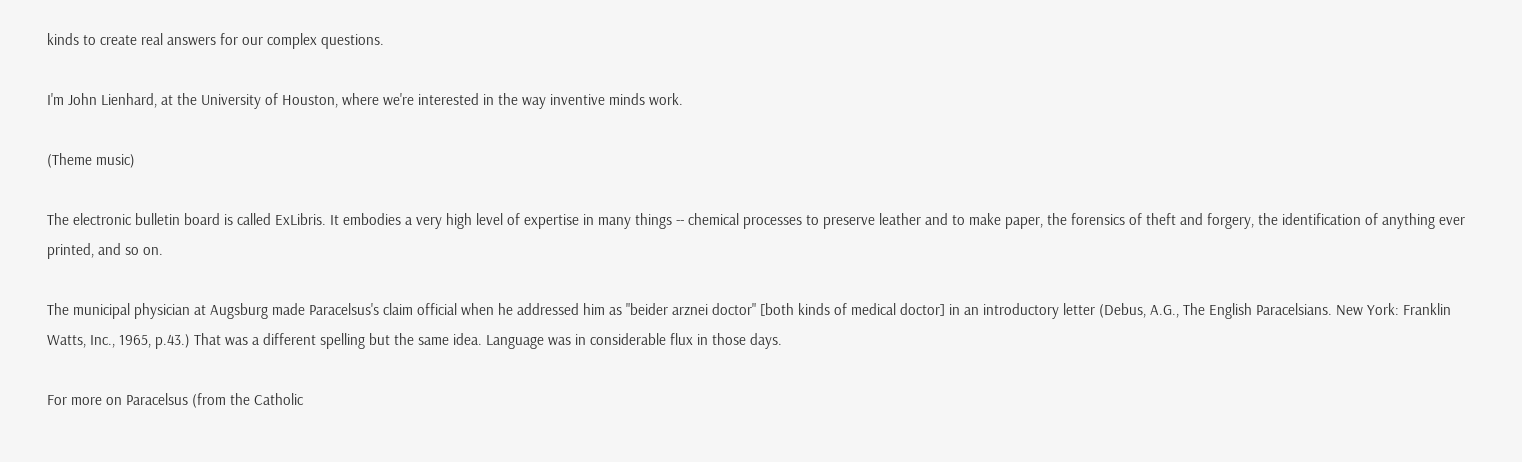kinds to create real answers for our complex questions.

I'm John Lienhard, at the University of Houston, where we're interested in the way inventive minds work.

(Theme music)

The electronic bulletin board is called ExLibris. It embodies a very high level of expertise in many things -- chemical processes to preserve leather and to make paper, the forensics of theft and forgery, the identification of anything ever printed, and so on.

The municipal physician at Augsburg made Paracelsus's claim official when he addressed him as "beider arznei doctor" [both kinds of medical doctor] in an introductory letter (Debus, A.G., The English Paracelsians. New York: Franklin Watts, Inc., 1965, p.43.) That was a different spelling but the same idea. Language was in considerable flux in those days.

For more on Paracelsus (from the Catholic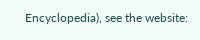Encyclopedia), see the website: